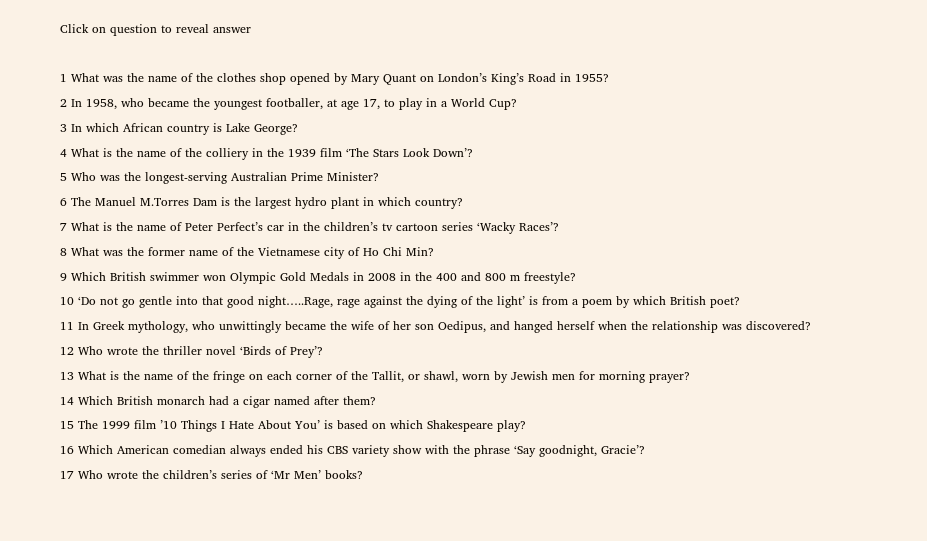Click on question to reveal answer

1 What was the name of the clothes shop opened by Mary Quant on London’s King’s Road in 1955?
2 In 1958, who became the youngest footballer, at age 17, to play in a World Cup?
3 In which African country is Lake George?
4 What is the name of the colliery in the 1939 film ‘The Stars Look Down’?
5 Who was the longest-serving Australian Prime Minister?
6 The Manuel M.Torres Dam is the largest hydro plant in which country?
7 What is the name of Peter Perfect’s car in the children’s tv cartoon series ‘Wacky Races’?
8 What was the former name of the Vietnamese city of Ho Chi Min?
9 Which British swimmer won Olympic Gold Medals in 2008 in the 400 and 800 m freestyle?
10 ‘Do not go gentle into that good night…..Rage, rage against the dying of the light’ is from a poem by which British poet?
11 In Greek mythology, who unwittingly became the wife of her son Oedipus, and hanged herself when the relationship was discovered?
12 Who wrote the thriller novel ‘Birds of Prey’?
13 What is the name of the fringe on each corner of the Tallit, or shawl, worn by Jewish men for morning prayer?
14 Which British monarch had a cigar named after them?
15 The 1999 film ’10 Things I Hate About You’ is based on which Shakespeare play?
16 Which American comedian always ended his CBS variety show with the phrase ‘Say goodnight, Gracie’?
17 Who wrote the children’s series of ‘Mr Men’ books?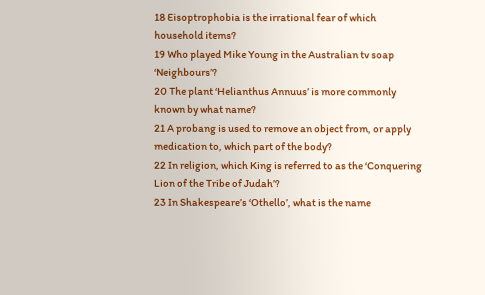18 Eisoptrophobia is the irrational fear of which household items?
19 Who played Mike Young in the Australian tv soap ‘Neighbours’?
20 The plant ‘Helianthus Annuus’ is more commonly known by what name?
21 A probang is used to remove an object from, or apply medication to, which part of the body?
22 In religion, which King is referred to as the ‘Conquering Lion of the Tribe of Judah’?
23 In Shakespeare’s ‘Othello’, what is the name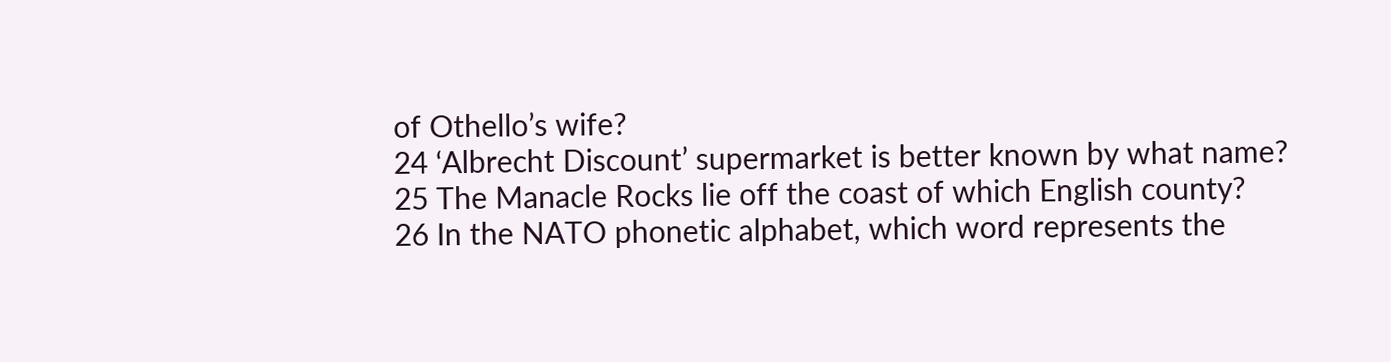of Othello’s wife?
24 ‘Albrecht Discount’ supermarket is better known by what name?
25 The Manacle Rocks lie off the coast of which English county?
26 In the NATO phonetic alphabet, which word represents the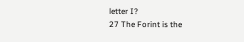letter I?
27 The Forint is the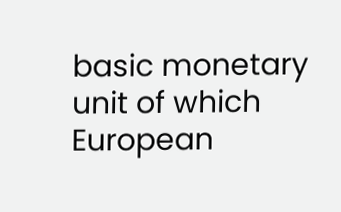basic monetary unit of which European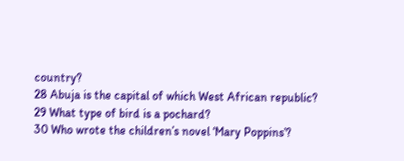country?
28 Abuja is the capital of which West African republic?
29 What type of bird is a pochard?
30 Who wrote the children’s novel ‘Mary Poppins’?